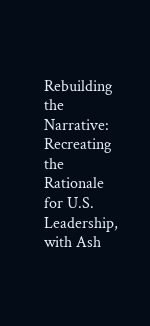Rebuilding the Narrative: Recreating the Rationale for U.S. Leadership, with Ash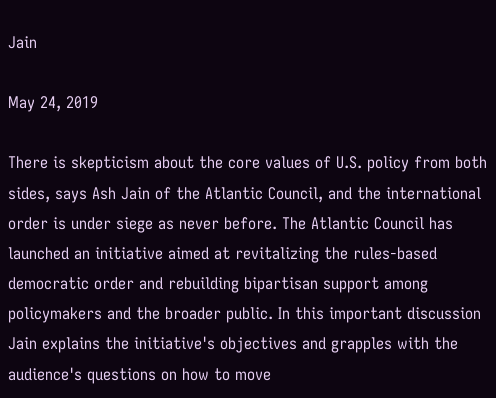Jain

May 24, 2019

There is skepticism about the core values of U.S. policy from both sides, says Ash Jain of the Atlantic Council, and the international order is under siege as never before. The Atlantic Council has launched an initiative aimed at revitalizing the rules-based democratic order and rebuilding bipartisan support among policymakers and the broader public. In this important discussion Jain explains the initiative's objectives and grapples with the audience's questions on how to move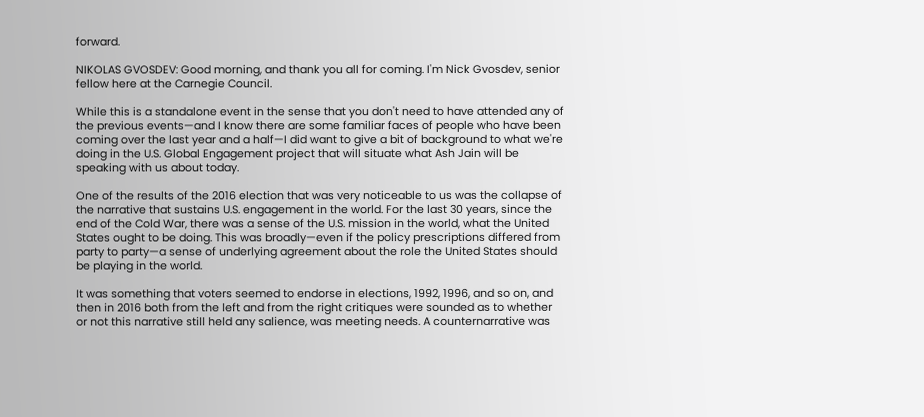forward.

NIKOLAS GVOSDEV: Good morning, and thank you all for coming. I'm Nick Gvosdev, senior fellow here at the Carnegie Council.

While this is a standalone event in the sense that you don't need to have attended any of the previous events—and I know there are some familiar faces of people who have been coming over the last year and a half—I did want to give a bit of background to what we're doing in the U.S. Global Engagement project that will situate what Ash Jain will be speaking with us about today.

One of the results of the 2016 election that was very noticeable to us was the collapse of the narrative that sustains U.S. engagement in the world. For the last 30 years, since the end of the Cold War, there was a sense of the U.S. mission in the world, what the United States ought to be doing. This was broadly—even if the policy prescriptions differed from party to party—a sense of underlying agreement about the role the United States should be playing in the world.

It was something that voters seemed to endorse in elections, 1992, 1996, and so on, and then in 2016 both from the left and from the right critiques were sounded as to whether or not this narrative still held any salience, was meeting needs. A counternarrative was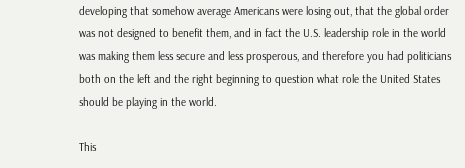developing that somehow average Americans were losing out, that the global order was not designed to benefit them, and in fact the U.S. leadership role in the world was making them less secure and less prosperous, and therefore you had politicians both on the left and the right beginning to question what role the United States should be playing in the world.

This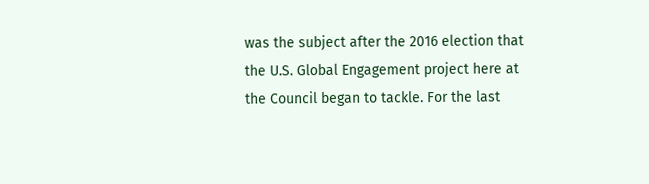was the subject after the 2016 election that the U.S. Global Engagement project here at the Council began to tackle. For the last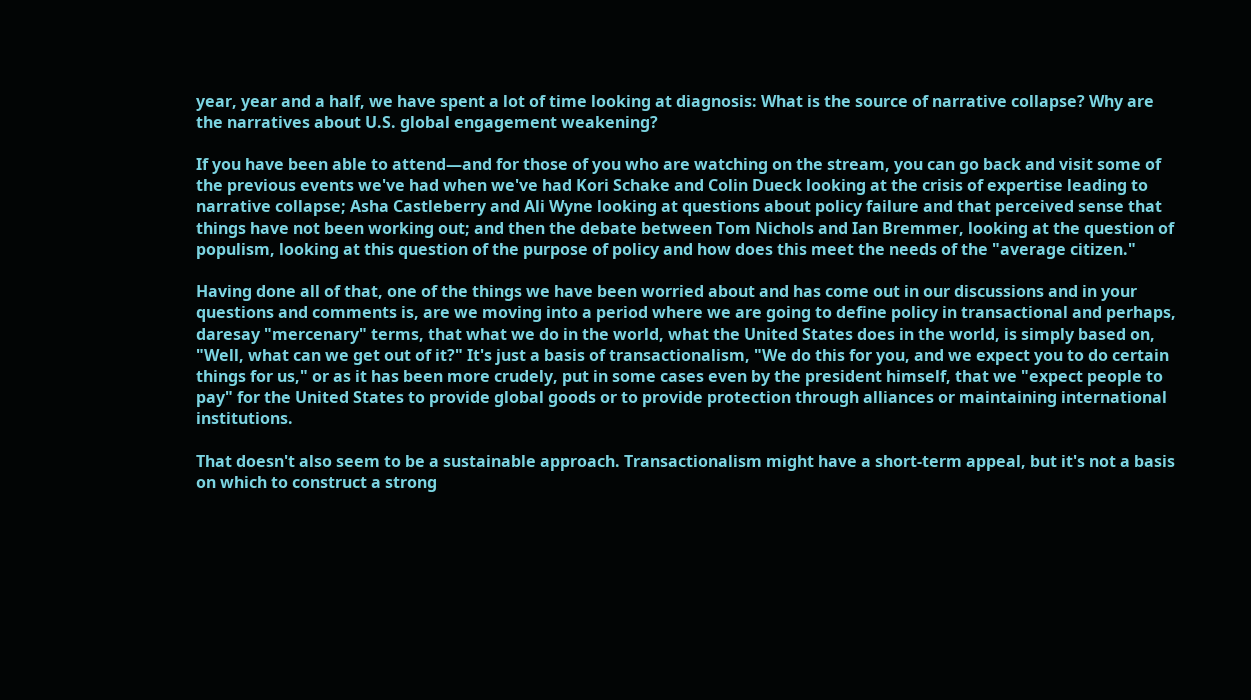year, year and a half, we have spent a lot of time looking at diagnosis: What is the source of narrative collapse? Why are the narratives about U.S. global engagement weakening?

If you have been able to attend—and for those of you who are watching on the stream, you can go back and visit some of the previous events we've had when we've had Kori Schake and Colin Dueck looking at the crisis of expertise leading to narrative collapse; Asha Castleberry and Ali Wyne looking at questions about policy failure and that perceived sense that things have not been working out; and then the debate between Tom Nichols and Ian Bremmer, looking at the question of populism, looking at this question of the purpose of policy and how does this meet the needs of the "average citizen."

Having done all of that, one of the things we have been worried about and has come out in our discussions and in your questions and comments is, are we moving into a period where we are going to define policy in transactional and perhaps, daresay "mercenary" terms, that what we do in the world, what the United States does in the world, is simply based on, "Well, what can we get out of it?" It's just a basis of transactionalism, "We do this for you, and we expect you to do certain things for us," or as it has been more crudely, put in some cases even by the president himself, that we "expect people to pay" for the United States to provide global goods or to provide protection through alliances or maintaining international institutions.

That doesn't also seem to be a sustainable approach. Transactionalism might have a short-term appeal, but it's not a basis on which to construct a strong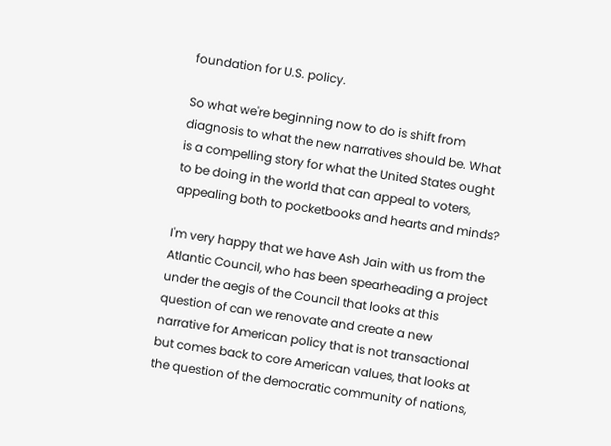foundation for U.S. policy.

So what we're beginning now to do is shift from diagnosis to what the new narratives should be. What is a compelling story for what the United States ought to be doing in the world that can appeal to voters, appealing both to pocketbooks and hearts and minds?

I'm very happy that we have Ash Jain with us from the Atlantic Council, who has been spearheading a project under the aegis of the Council that looks at this question of can we renovate and create a new narrative for American policy that is not transactional but comes back to core American values, that looks at the question of the democratic community of nations,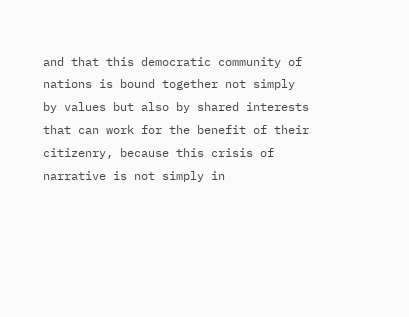and that this democratic community of nations is bound together not simply by values but also by shared interests that can work for the benefit of their citizenry, because this crisis of narrative is not simply in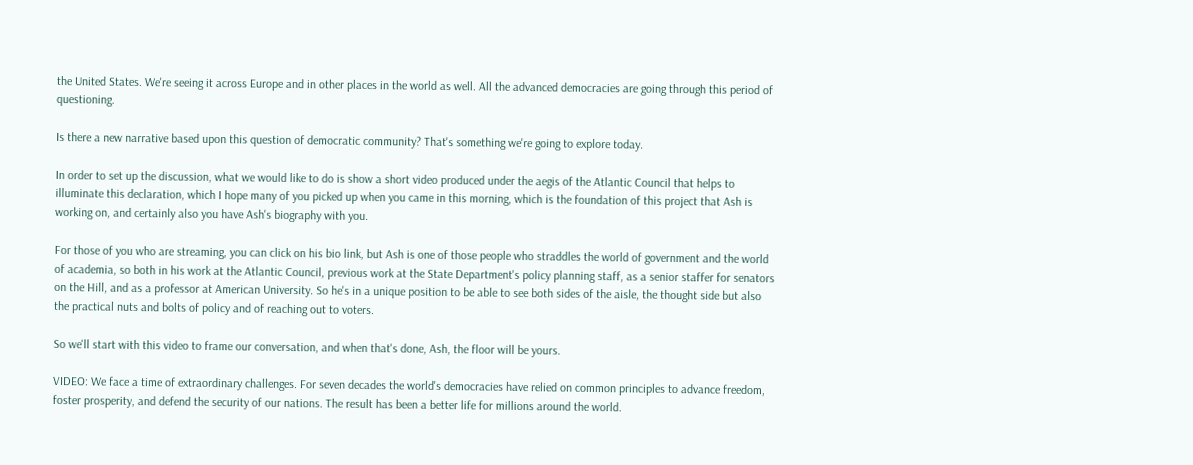the United States. We're seeing it across Europe and in other places in the world as well. All the advanced democracies are going through this period of questioning.

Is there a new narrative based upon this question of democratic community? That's something we're going to explore today.

In order to set up the discussion, what we would like to do is show a short video produced under the aegis of the Atlantic Council that helps to illuminate this declaration, which I hope many of you picked up when you came in this morning, which is the foundation of this project that Ash is working on, and certainly also you have Ash's biography with you.

For those of you who are streaming, you can click on his bio link, but Ash is one of those people who straddles the world of government and the world of academia, so both in his work at the Atlantic Council, previous work at the State Department's policy planning staff, as a senior staffer for senators on the Hill, and as a professor at American University. So he's in a unique position to be able to see both sides of the aisle, the thought side but also the practical nuts and bolts of policy and of reaching out to voters.

So we'll start with this video to frame our conversation, and when that's done, Ash, the floor will be yours.

VIDEO: We face a time of extraordinary challenges. For seven decades the world's democracies have relied on common principles to advance freedom, foster prosperity, and defend the security of our nations. The result has been a better life for millions around the world.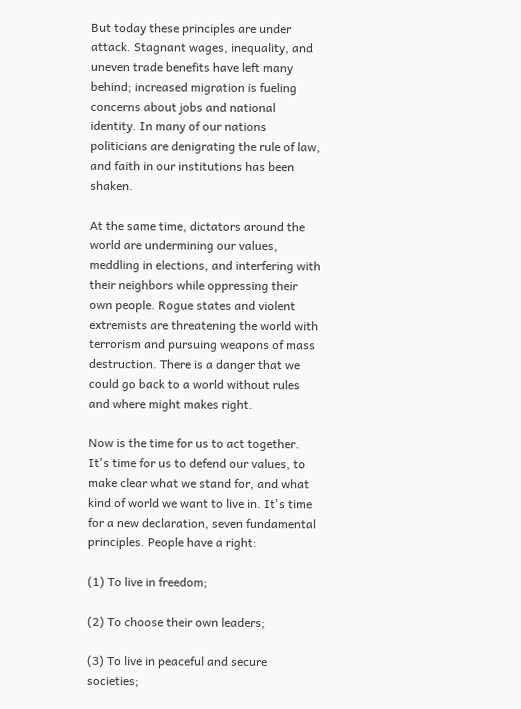But today these principles are under attack. Stagnant wages, inequality, and uneven trade benefits have left many behind; increased migration is fueling concerns about jobs and national identity. In many of our nations politicians are denigrating the rule of law, and faith in our institutions has been shaken.

At the same time, dictators around the world are undermining our values, meddling in elections, and interfering with their neighbors while oppressing their own people. Rogue states and violent extremists are threatening the world with terrorism and pursuing weapons of mass destruction. There is a danger that we could go back to a world without rules and where might makes right.

Now is the time for us to act together. It's time for us to defend our values, to make clear what we stand for, and what kind of world we want to live in. It's time for a new declaration, seven fundamental principles. People have a right:

(1) To live in freedom;

(2) To choose their own leaders;

(3) To live in peaceful and secure societies;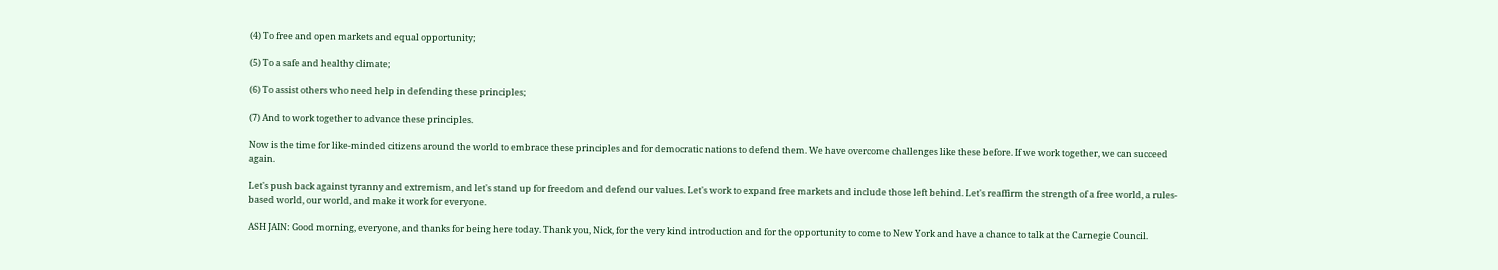(4) To free and open markets and equal opportunity;

(5) To a safe and healthy climate;

(6) To assist others who need help in defending these principles;

(7) And to work together to advance these principles.

Now is the time for like-minded citizens around the world to embrace these principles and for democratic nations to defend them. We have overcome challenges like these before. If we work together, we can succeed again.

Let's push back against tyranny and extremism, and let's stand up for freedom and defend our values. Let's work to expand free markets and include those left behind. Let's reaffirm the strength of a free world, a rules-based world, our world, and make it work for everyone.

ASH JAIN: Good morning, everyone, and thanks for being here today. Thank you, Nick, for the very kind introduction and for the opportunity to come to New York and have a chance to talk at the Carnegie Council.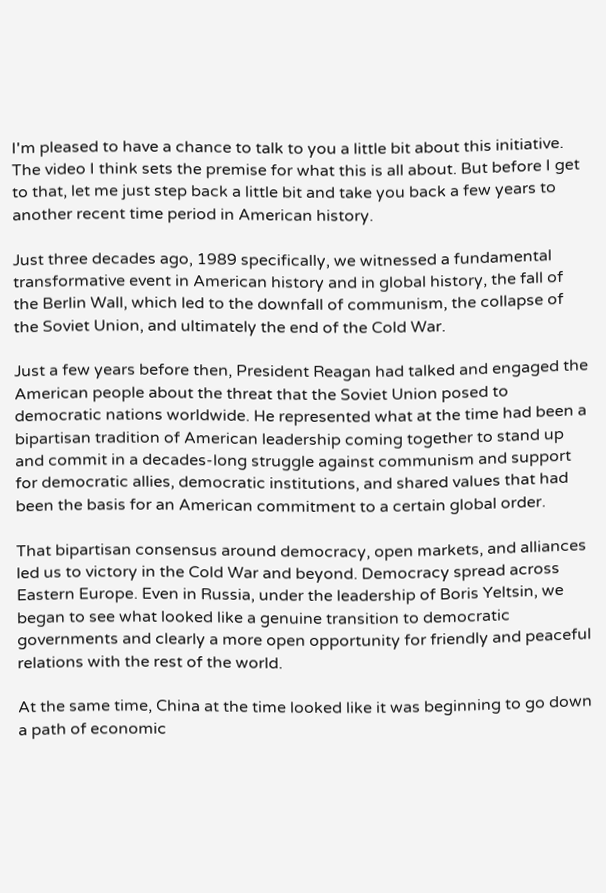I'm pleased to have a chance to talk to you a little bit about this initiative. The video I think sets the premise for what this is all about. But before I get to that, let me just step back a little bit and take you back a few years to another recent time period in American history.

Just three decades ago, 1989 specifically, we witnessed a fundamental transformative event in American history and in global history, the fall of the Berlin Wall, which led to the downfall of communism, the collapse of the Soviet Union, and ultimately the end of the Cold War.

Just a few years before then, President Reagan had talked and engaged the American people about the threat that the Soviet Union posed to democratic nations worldwide. He represented what at the time had been a bipartisan tradition of American leadership coming together to stand up and commit in a decades-long struggle against communism and support for democratic allies, democratic institutions, and shared values that had been the basis for an American commitment to a certain global order.

That bipartisan consensus around democracy, open markets, and alliances led us to victory in the Cold War and beyond. Democracy spread across Eastern Europe. Even in Russia, under the leadership of Boris Yeltsin, we began to see what looked like a genuine transition to democratic governments and clearly a more open opportunity for friendly and peaceful relations with the rest of the world.

At the same time, China at the time looked like it was beginning to go down a path of economic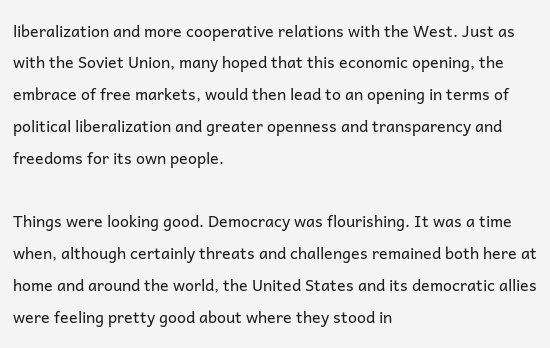liberalization and more cooperative relations with the West. Just as with the Soviet Union, many hoped that this economic opening, the embrace of free markets, would then lead to an opening in terms of political liberalization and greater openness and transparency and freedoms for its own people.

Things were looking good. Democracy was flourishing. It was a time when, although certainly threats and challenges remained both here at home and around the world, the United States and its democratic allies were feeling pretty good about where they stood in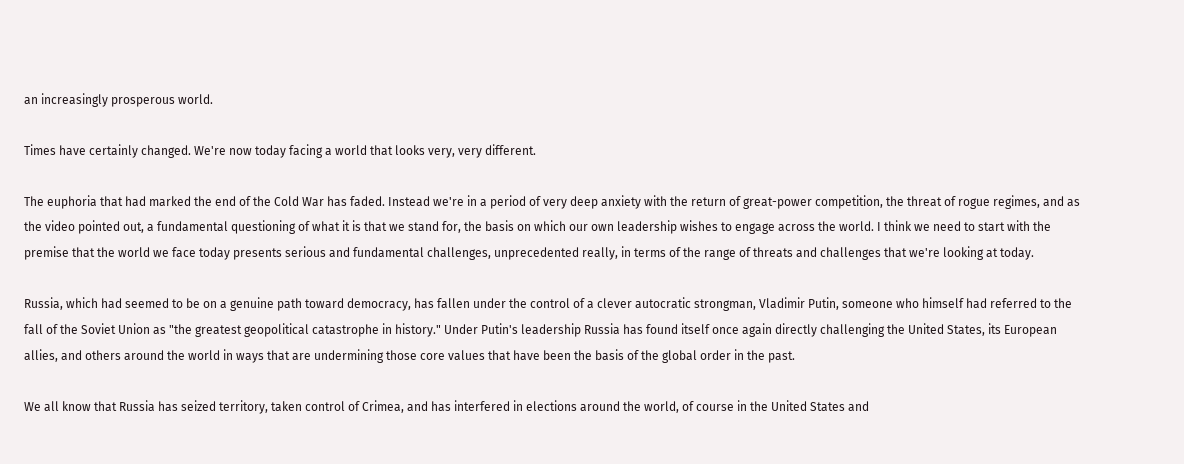an increasingly prosperous world.

Times have certainly changed. We're now today facing a world that looks very, very different.

The euphoria that had marked the end of the Cold War has faded. Instead we're in a period of very deep anxiety with the return of great-power competition, the threat of rogue regimes, and as the video pointed out, a fundamental questioning of what it is that we stand for, the basis on which our own leadership wishes to engage across the world. I think we need to start with the premise that the world we face today presents serious and fundamental challenges, unprecedented really, in terms of the range of threats and challenges that we're looking at today.

Russia, which had seemed to be on a genuine path toward democracy, has fallen under the control of a clever autocratic strongman, Vladimir Putin, someone who himself had referred to the fall of the Soviet Union as "the greatest geopolitical catastrophe in history." Under Putin's leadership Russia has found itself once again directly challenging the United States, its European allies, and others around the world in ways that are undermining those core values that have been the basis of the global order in the past.

We all know that Russia has seized territory, taken control of Crimea, and has interfered in elections around the world, of course in the United States and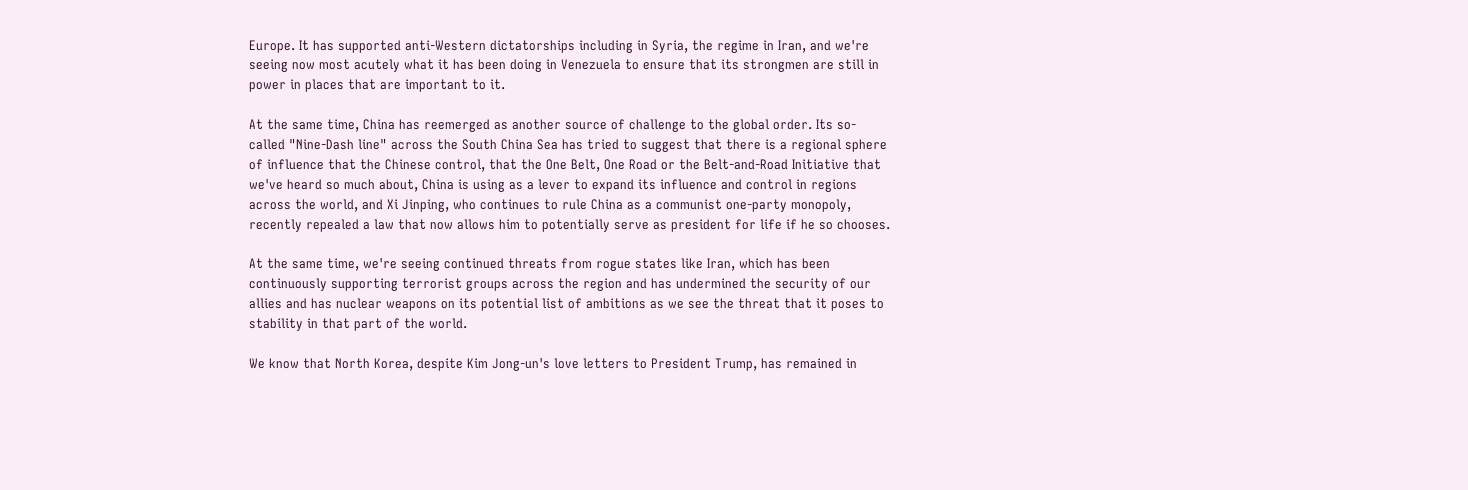Europe. It has supported anti-Western dictatorships including in Syria, the regime in Iran, and we're seeing now most acutely what it has been doing in Venezuela to ensure that its strongmen are still in power in places that are important to it.

At the same time, China has reemerged as another source of challenge to the global order. Its so-called "Nine-Dash line" across the South China Sea has tried to suggest that there is a regional sphere of influence that the Chinese control, that the One Belt, One Road or the Belt-and-Road Initiative that we've heard so much about, China is using as a lever to expand its influence and control in regions across the world, and Xi Jinping, who continues to rule China as a communist one-party monopoly, recently repealed a law that now allows him to potentially serve as president for life if he so chooses.

At the same time, we're seeing continued threats from rogue states like Iran, which has been continuously supporting terrorist groups across the region and has undermined the security of our allies and has nuclear weapons on its potential list of ambitions as we see the threat that it poses to stability in that part of the world.

We know that North Korea, despite Kim Jong-un's love letters to President Trump, has remained in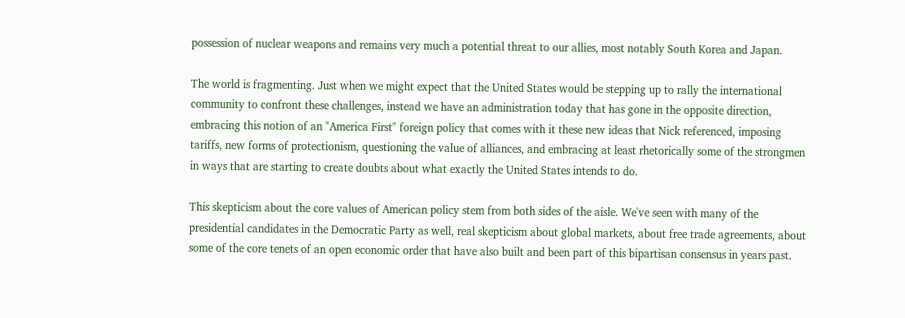possession of nuclear weapons and remains very much a potential threat to our allies, most notably South Korea and Japan.

The world is fragmenting. Just when we might expect that the United States would be stepping up to rally the international community to confront these challenges, instead we have an administration today that has gone in the opposite direction, embracing this notion of an "America First" foreign policy that comes with it these new ideas that Nick referenced, imposing tariffs, new forms of protectionism, questioning the value of alliances, and embracing at least rhetorically some of the strongmen in ways that are starting to create doubts about what exactly the United States intends to do.

This skepticism about the core values of American policy stem from both sides of the aisle. We've seen with many of the presidential candidates in the Democratic Party as well, real skepticism about global markets, about free trade agreements, about some of the core tenets of an open economic order that have also built and been part of this bipartisan consensus in years past.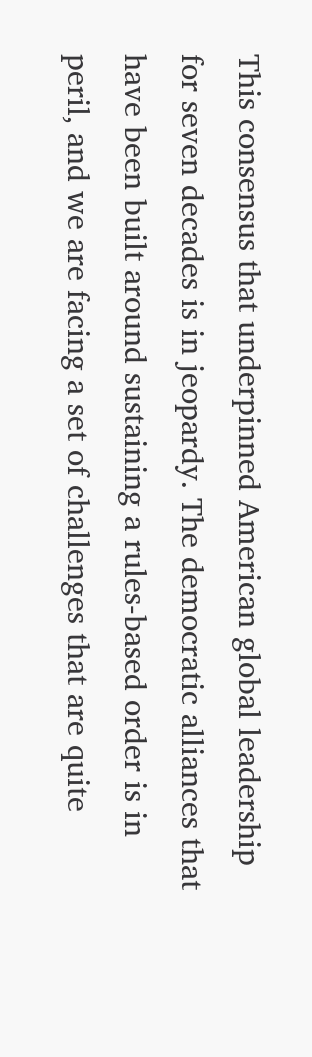This consensus that underpinned American global leadership for seven decades is in jeopardy. The democratic alliances that have been built around sustaining a rules-based order is in peril, and we are facing a set of challenges that are quite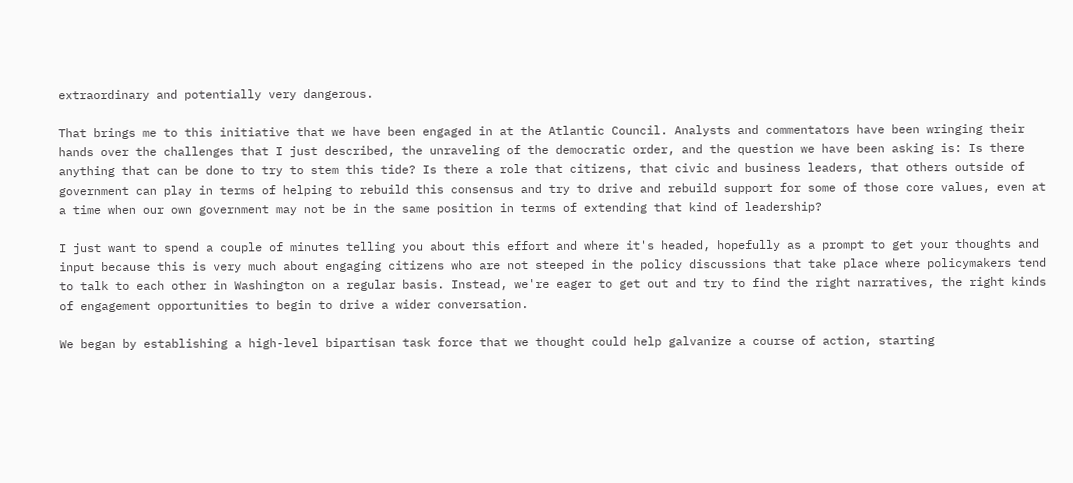extraordinary and potentially very dangerous.

That brings me to this initiative that we have been engaged in at the Atlantic Council. Analysts and commentators have been wringing their hands over the challenges that I just described, the unraveling of the democratic order, and the question we have been asking is: Is there anything that can be done to try to stem this tide? Is there a role that citizens, that civic and business leaders, that others outside of government can play in terms of helping to rebuild this consensus and try to drive and rebuild support for some of those core values, even at a time when our own government may not be in the same position in terms of extending that kind of leadership?

I just want to spend a couple of minutes telling you about this effort and where it's headed, hopefully as a prompt to get your thoughts and input because this is very much about engaging citizens who are not steeped in the policy discussions that take place where policymakers tend to talk to each other in Washington on a regular basis. Instead, we're eager to get out and try to find the right narratives, the right kinds of engagement opportunities to begin to drive a wider conversation.

We began by establishing a high-level bipartisan task force that we thought could help galvanize a course of action, starting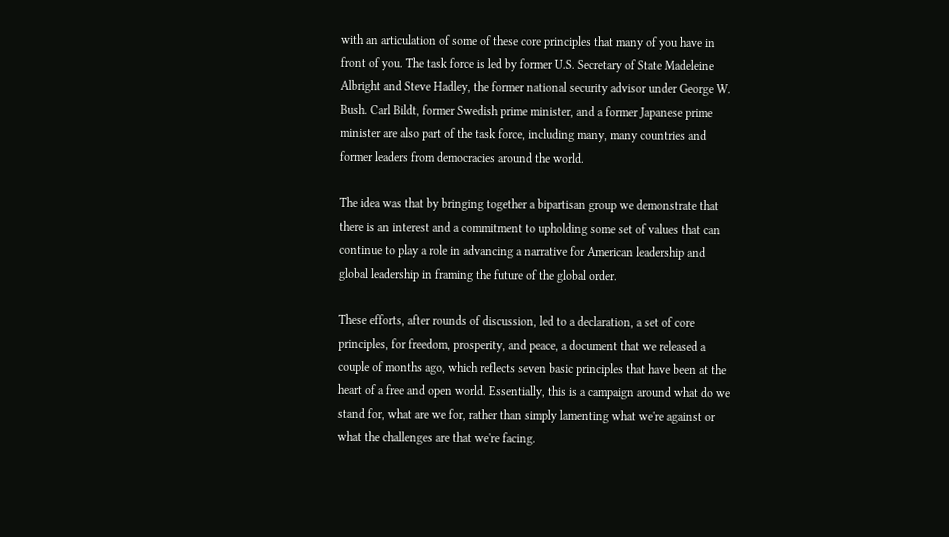with an articulation of some of these core principles that many of you have in front of you. The task force is led by former U.S. Secretary of State Madeleine Albright and Steve Hadley, the former national security advisor under George W. Bush. Carl Bildt, former Swedish prime minister, and a former Japanese prime minister are also part of the task force, including many, many countries and former leaders from democracies around the world.

The idea was that by bringing together a bipartisan group we demonstrate that there is an interest and a commitment to upholding some set of values that can continue to play a role in advancing a narrative for American leadership and global leadership in framing the future of the global order.

These efforts, after rounds of discussion, led to a declaration, a set of core principles, for freedom, prosperity, and peace, a document that we released a couple of months ago, which reflects seven basic principles that have been at the heart of a free and open world. Essentially, this is a campaign around what do we stand for, what are we for, rather than simply lamenting what we're against or what the challenges are that we're facing.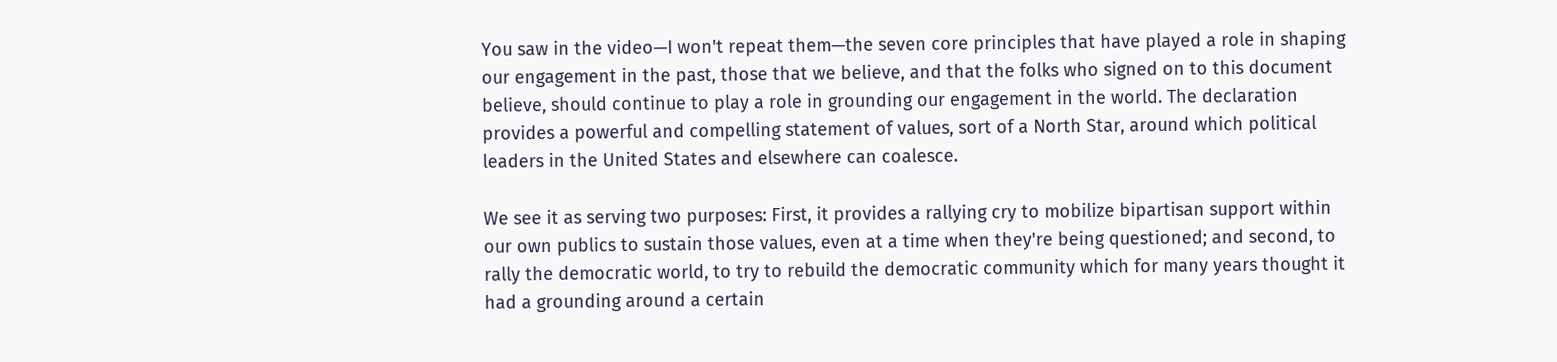You saw in the video—I won't repeat them—the seven core principles that have played a role in shaping our engagement in the past, those that we believe, and that the folks who signed on to this document believe, should continue to play a role in grounding our engagement in the world. The declaration provides a powerful and compelling statement of values, sort of a North Star, around which political leaders in the United States and elsewhere can coalesce.

We see it as serving two purposes: First, it provides a rallying cry to mobilize bipartisan support within our own publics to sustain those values, even at a time when they're being questioned; and second, to rally the democratic world, to try to rebuild the democratic community which for many years thought it had a grounding around a certain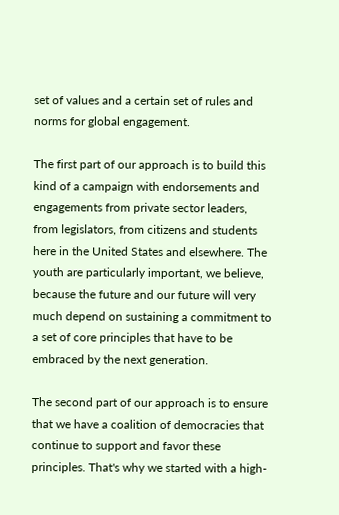set of values and a certain set of rules and norms for global engagement.

The first part of our approach is to build this kind of a campaign with endorsements and engagements from private sector leaders, from legislators, from citizens and students here in the United States and elsewhere. The youth are particularly important, we believe, because the future and our future will very much depend on sustaining a commitment to a set of core principles that have to be embraced by the next generation.

The second part of our approach is to ensure that we have a coalition of democracies that continue to support and favor these principles. That's why we started with a high-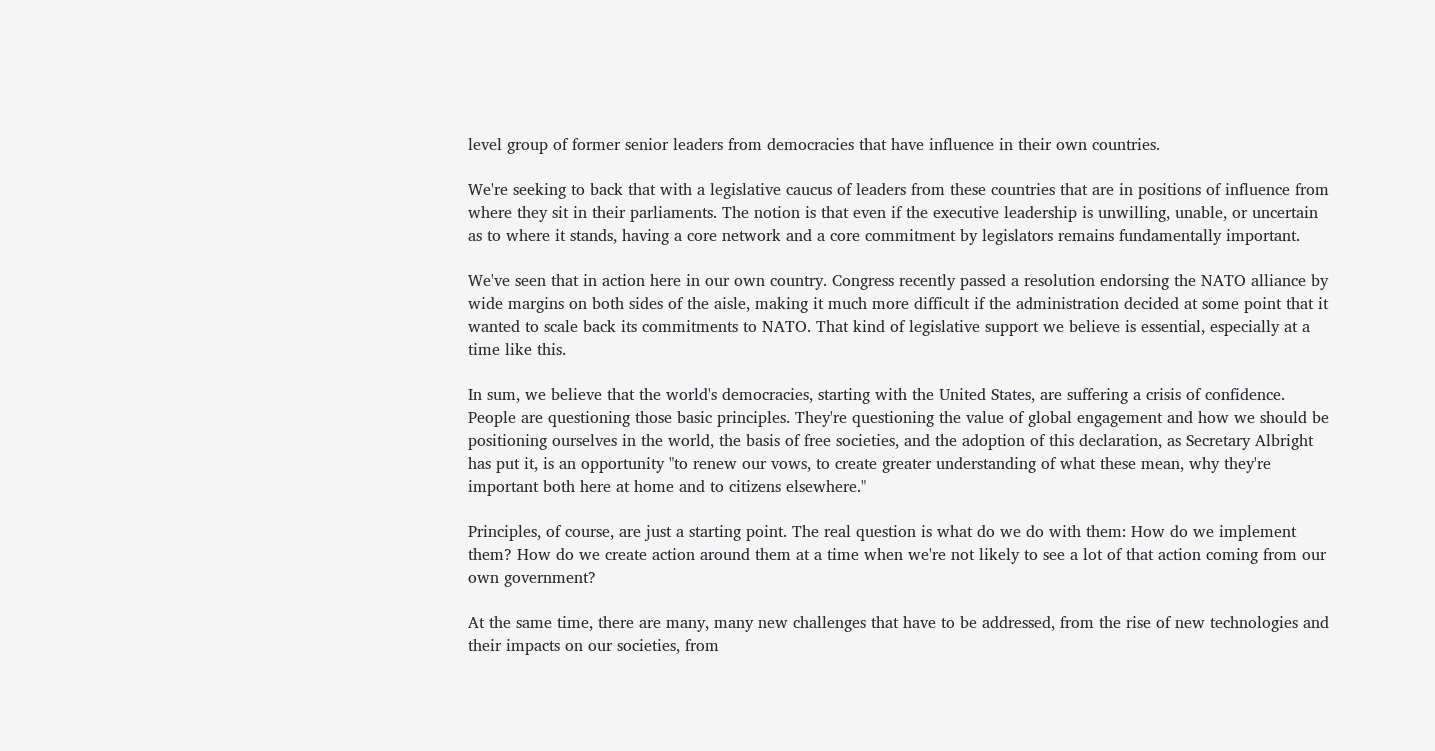level group of former senior leaders from democracies that have influence in their own countries.

We're seeking to back that with a legislative caucus of leaders from these countries that are in positions of influence from where they sit in their parliaments. The notion is that even if the executive leadership is unwilling, unable, or uncertain as to where it stands, having a core network and a core commitment by legislators remains fundamentally important.

We've seen that in action here in our own country. Congress recently passed a resolution endorsing the NATO alliance by wide margins on both sides of the aisle, making it much more difficult if the administration decided at some point that it wanted to scale back its commitments to NATO. That kind of legislative support we believe is essential, especially at a time like this.

In sum, we believe that the world's democracies, starting with the United States, are suffering a crisis of confidence. People are questioning those basic principles. They're questioning the value of global engagement and how we should be positioning ourselves in the world, the basis of free societies, and the adoption of this declaration, as Secretary Albright has put it, is an opportunity "to renew our vows, to create greater understanding of what these mean, why they're important both here at home and to citizens elsewhere."

Principles, of course, are just a starting point. The real question is what do we do with them: How do we implement them? How do we create action around them at a time when we're not likely to see a lot of that action coming from our own government?

At the same time, there are many, many new challenges that have to be addressed, from the rise of new technologies and their impacts on our societies, from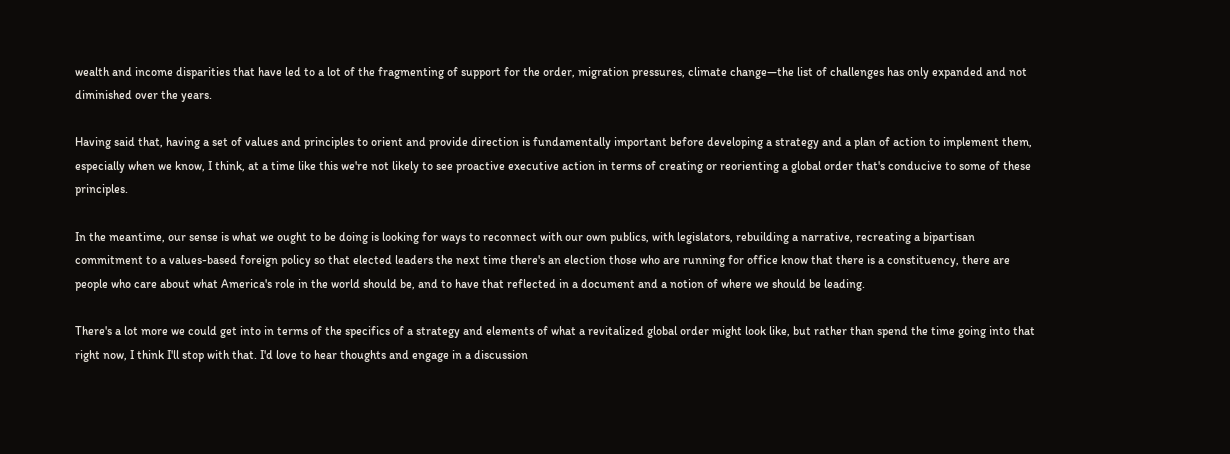wealth and income disparities that have led to a lot of the fragmenting of support for the order, migration pressures, climate change—the list of challenges has only expanded and not diminished over the years.

Having said that, having a set of values and principles to orient and provide direction is fundamentally important before developing a strategy and a plan of action to implement them, especially when we know, I think, at a time like this we're not likely to see proactive executive action in terms of creating or reorienting a global order that's conducive to some of these principles.

In the meantime, our sense is what we ought to be doing is looking for ways to reconnect with our own publics, with legislators, rebuilding a narrative, recreating a bipartisan commitment to a values-based foreign policy so that elected leaders the next time there's an election those who are running for office know that there is a constituency, there are people who care about what America's role in the world should be, and to have that reflected in a document and a notion of where we should be leading.

There's a lot more we could get into in terms of the specifics of a strategy and elements of what a revitalized global order might look like, but rather than spend the time going into that right now, I think I'll stop with that. I'd love to hear thoughts and engage in a discussion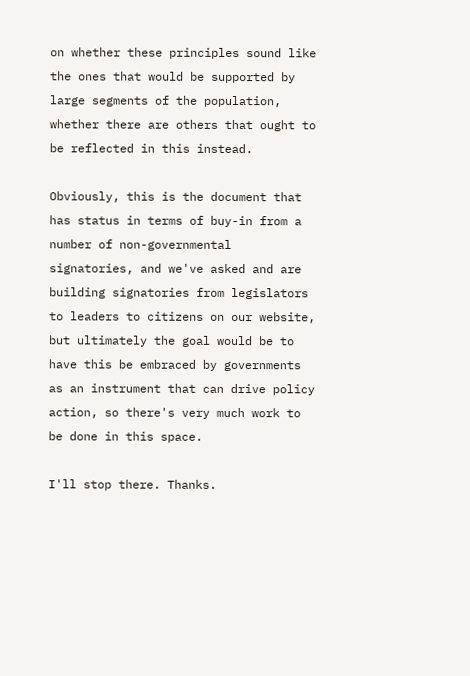on whether these principles sound like the ones that would be supported by large segments of the population, whether there are others that ought to be reflected in this instead.

Obviously, this is the document that has status in terms of buy-in from a number of non-governmental signatories, and we've asked and are building signatories from legislators to leaders to citizens on our website, but ultimately the goal would be to have this be embraced by governments as an instrument that can drive policy action, so there's very much work to be done in this space.

I'll stop there. Thanks.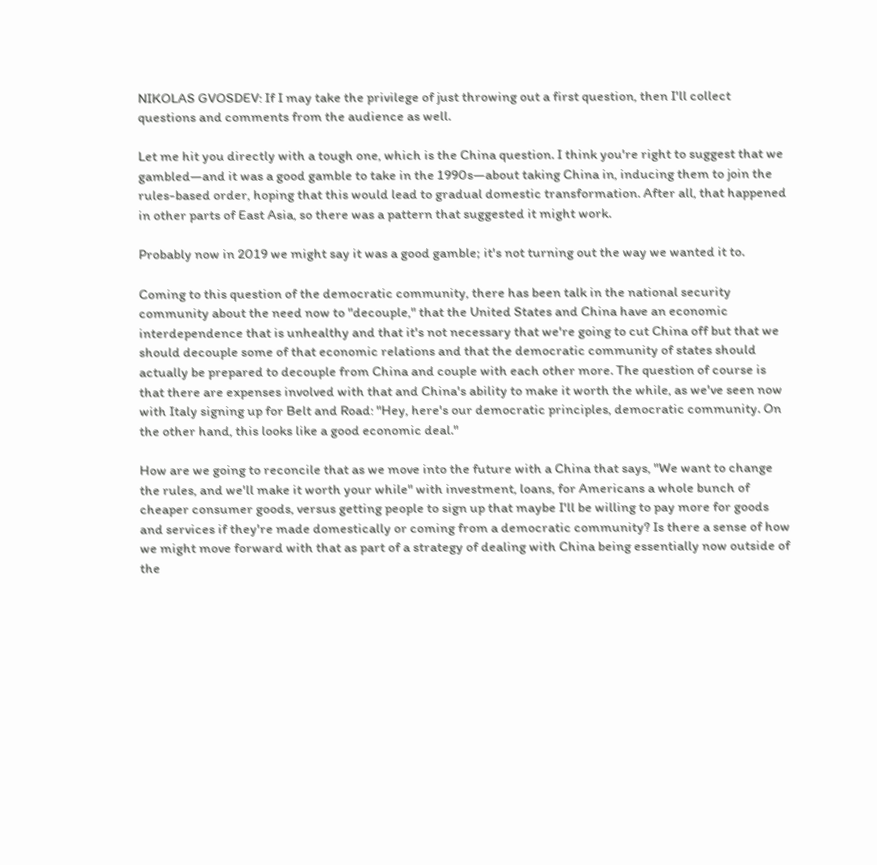NIKOLAS GVOSDEV: If I may take the privilege of just throwing out a first question, then I'll collect questions and comments from the audience as well.

Let me hit you directly with a tough one, which is the China question. I think you're right to suggest that we gambled—and it was a good gamble to take in the 1990s—about taking China in, inducing them to join the rules-based order, hoping that this would lead to gradual domestic transformation. After all, that happened in other parts of East Asia, so there was a pattern that suggested it might work.

Probably now in 2019 we might say it was a good gamble; it's not turning out the way we wanted it to.

Coming to this question of the democratic community, there has been talk in the national security community about the need now to "decouple," that the United States and China have an economic interdependence that is unhealthy and that it's not necessary that we're going to cut China off but that we should decouple some of that economic relations and that the democratic community of states should actually be prepared to decouple from China and couple with each other more. The question of course is that there are expenses involved with that and China's ability to make it worth the while, as we've seen now with Italy signing up for Belt and Road: "Hey, here's our democratic principles, democratic community. On the other hand, this looks like a good economic deal."

How are we going to reconcile that as we move into the future with a China that says, "We want to change the rules, and we'll make it worth your while" with investment, loans, for Americans a whole bunch of cheaper consumer goods, versus getting people to sign up that maybe I'll be willing to pay more for goods and services if they're made domestically or coming from a democratic community? Is there a sense of how we might move forward with that as part of a strategy of dealing with China being essentially now outside of the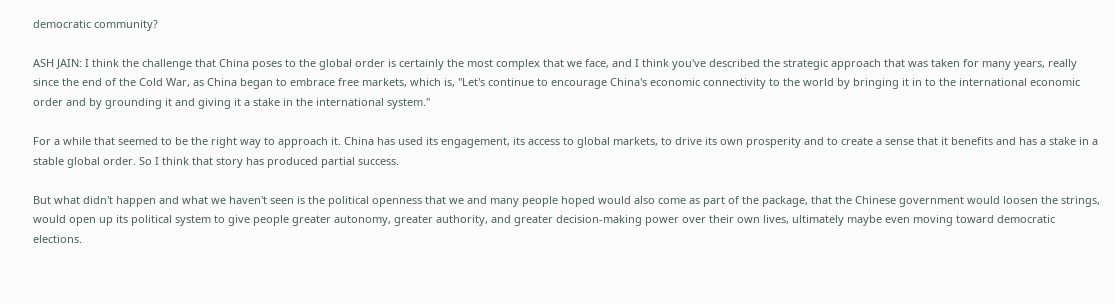democratic community?

ASH JAIN: I think the challenge that China poses to the global order is certainly the most complex that we face, and I think you've described the strategic approach that was taken for many years, really since the end of the Cold War, as China began to embrace free markets, which is, "Let's continue to encourage China's economic connectivity to the world by bringing it in to the international economic order and by grounding it and giving it a stake in the international system."

For a while that seemed to be the right way to approach it. China has used its engagement, its access to global markets, to drive its own prosperity and to create a sense that it benefits and has a stake in a stable global order. So I think that story has produced partial success.

But what didn't happen and what we haven't seen is the political openness that we and many people hoped would also come as part of the package, that the Chinese government would loosen the strings, would open up its political system to give people greater autonomy, greater authority, and greater decision-making power over their own lives, ultimately maybe even moving toward democratic elections.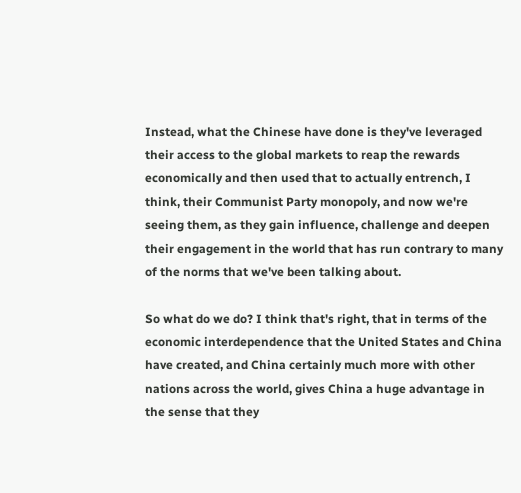Instead, what the Chinese have done is they've leveraged their access to the global markets to reap the rewards economically and then used that to actually entrench, I think, their Communist Party monopoly, and now we're seeing them, as they gain influence, challenge and deepen their engagement in the world that has run contrary to many of the norms that we've been talking about.

So what do we do? I think that's right, that in terms of the economic interdependence that the United States and China have created, and China certainly much more with other nations across the world, gives China a huge advantage in the sense that they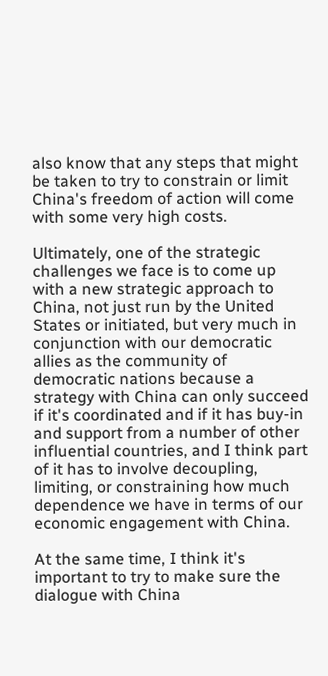also know that any steps that might be taken to try to constrain or limit China's freedom of action will come with some very high costs.

Ultimately, one of the strategic challenges we face is to come up with a new strategic approach to China, not just run by the United States or initiated, but very much in conjunction with our democratic allies as the community of democratic nations because a strategy with China can only succeed if it's coordinated and if it has buy-in and support from a number of other influential countries, and I think part of it has to involve decoupling, limiting, or constraining how much dependence we have in terms of our economic engagement with China.

At the same time, I think it's important to try to make sure the dialogue with China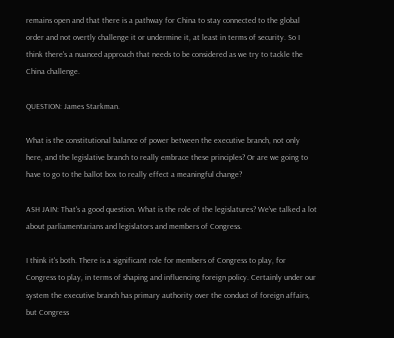remains open and that there is a pathway for China to stay connected to the global order and not overtly challenge it or undermine it, at least in terms of security. So I think there's a nuanced approach that needs to be considered as we try to tackle the China challenge.

QUESTION: James Starkman.

What is the constitutional balance of power between the executive branch, not only here, and the legislative branch to really embrace these principles? Or are we going to have to go to the ballot box to really effect a meaningful change?

ASH JAIN: That's a good question. What is the role of the legislatures? We've talked a lot about parliamentarians and legislators and members of Congress.

I think it's both. There is a significant role for members of Congress to play, for Congress to play, in terms of shaping and influencing foreign policy. Certainly under our system the executive branch has primary authority over the conduct of foreign affairs, but Congress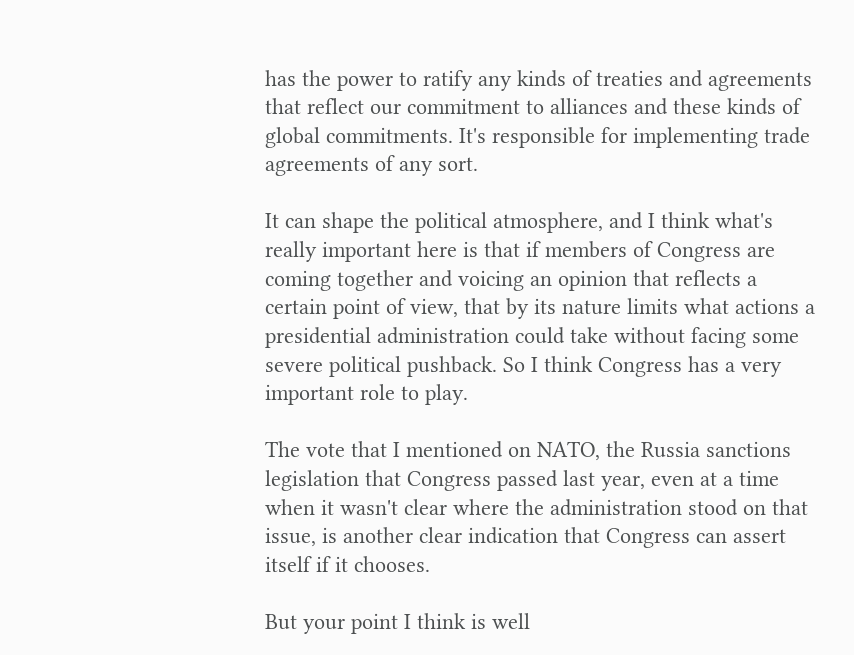has the power to ratify any kinds of treaties and agreements that reflect our commitment to alliances and these kinds of global commitments. It's responsible for implementing trade agreements of any sort.

It can shape the political atmosphere, and I think what's really important here is that if members of Congress are coming together and voicing an opinion that reflects a certain point of view, that by its nature limits what actions a presidential administration could take without facing some severe political pushback. So I think Congress has a very important role to play.

The vote that I mentioned on NATO, the Russia sanctions legislation that Congress passed last year, even at a time when it wasn't clear where the administration stood on that issue, is another clear indication that Congress can assert itself if it chooses.

But your point I think is well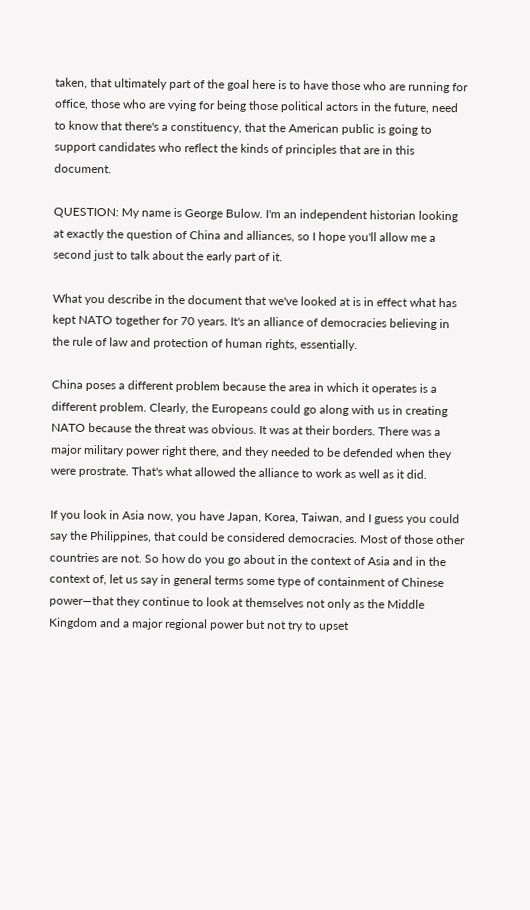taken, that ultimately part of the goal here is to have those who are running for office, those who are vying for being those political actors in the future, need to know that there's a constituency, that the American public is going to support candidates who reflect the kinds of principles that are in this document.

QUESTION: My name is George Bulow. I'm an independent historian looking at exactly the question of China and alliances, so I hope you'll allow me a second just to talk about the early part of it.

What you describe in the document that we've looked at is in effect what has kept NATO together for 70 years. It's an alliance of democracies believing in the rule of law and protection of human rights, essentially.

China poses a different problem because the area in which it operates is a different problem. Clearly, the Europeans could go along with us in creating NATO because the threat was obvious. It was at their borders. There was a major military power right there, and they needed to be defended when they were prostrate. That's what allowed the alliance to work as well as it did.

If you look in Asia now, you have Japan, Korea, Taiwan, and I guess you could say the Philippines, that could be considered democracies. Most of those other countries are not. So how do you go about in the context of Asia and in the context of, let us say in general terms some type of containment of Chinese power—that they continue to look at themselves not only as the Middle Kingdom and a major regional power but not try to upset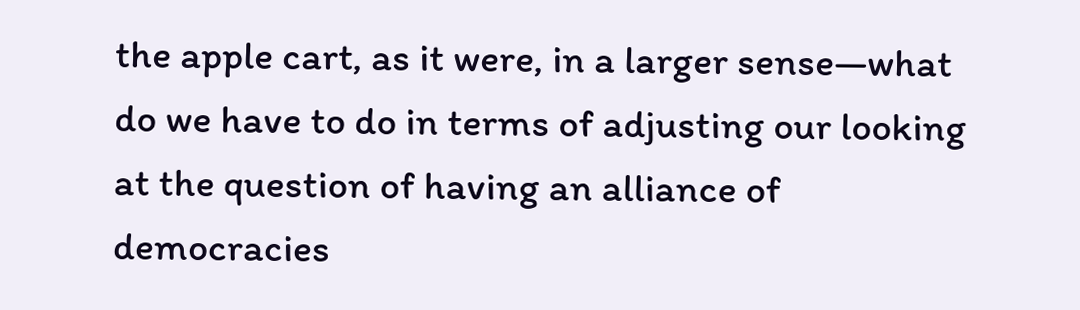the apple cart, as it were, in a larger sense—what do we have to do in terms of adjusting our looking at the question of having an alliance of democracies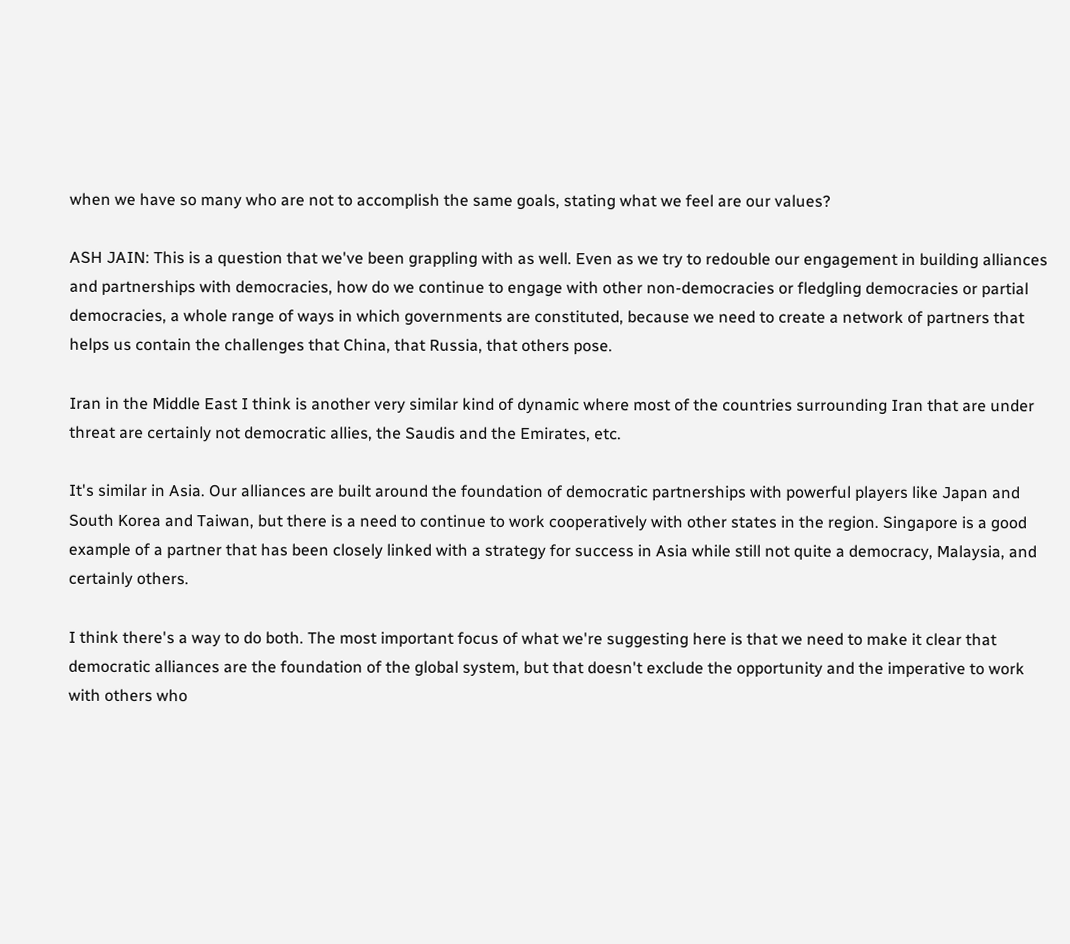when we have so many who are not to accomplish the same goals, stating what we feel are our values?

ASH JAIN: This is a question that we've been grappling with as well. Even as we try to redouble our engagement in building alliances and partnerships with democracies, how do we continue to engage with other non-democracies or fledgling democracies or partial democracies, a whole range of ways in which governments are constituted, because we need to create a network of partners that helps us contain the challenges that China, that Russia, that others pose.

Iran in the Middle East I think is another very similar kind of dynamic where most of the countries surrounding Iran that are under threat are certainly not democratic allies, the Saudis and the Emirates, etc.

It's similar in Asia. Our alliances are built around the foundation of democratic partnerships with powerful players like Japan and South Korea and Taiwan, but there is a need to continue to work cooperatively with other states in the region. Singapore is a good example of a partner that has been closely linked with a strategy for success in Asia while still not quite a democracy, Malaysia, and certainly others.

I think there's a way to do both. The most important focus of what we're suggesting here is that we need to make it clear that democratic alliances are the foundation of the global system, but that doesn't exclude the opportunity and the imperative to work with others who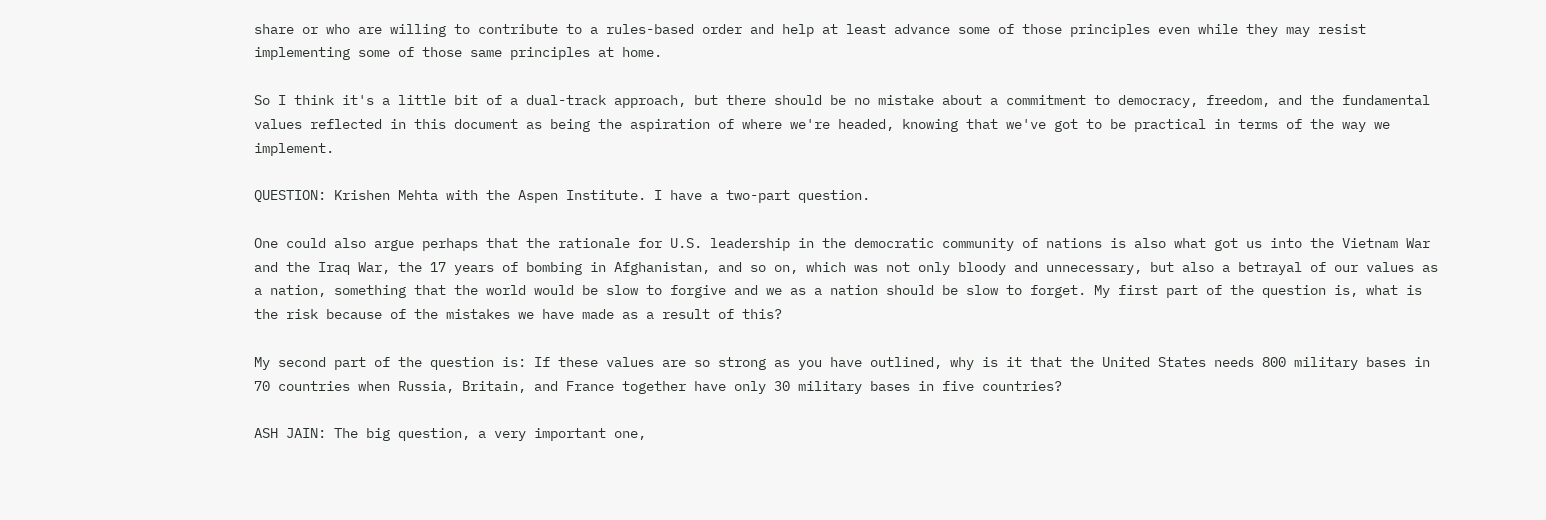share or who are willing to contribute to a rules-based order and help at least advance some of those principles even while they may resist implementing some of those same principles at home.

So I think it's a little bit of a dual-track approach, but there should be no mistake about a commitment to democracy, freedom, and the fundamental values reflected in this document as being the aspiration of where we're headed, knowing that we've got to be practical in terms of the way we implement.

QUESTION: Krishen Mehta with the Aspen Institute. I have a two-part question.

One could also argue perhaps that the rationale for U.S. leadership in the democratic community of nations is also what got us into the Vietnam War and the Iraq War, the 17 years of bombing in Afghanistan, and so on, which was not only bloody and unnecessary, but also a betrayal of our values as a nation, something that the world would be slow to forgive and we as a nation should be slow to forget. My first part of the question is, what is the risk because of the mistakes we have made as a result of this?

My second part of the question is: If these values are so strong as you have outlined, why is it that the United States needs 800 military bases in 70 countries when Russia, Britain, and France together have only 30 military bases in five countries?

ASH JAIN: The big question, a very important one,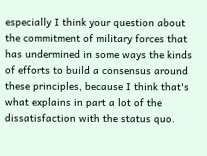especially I think your question about the commitment of military forces that has undermined in some ways the kinds of efforts to build a consensus around these principles, because I think that's what explains in part a lot of the dissatisfaction with the status quo.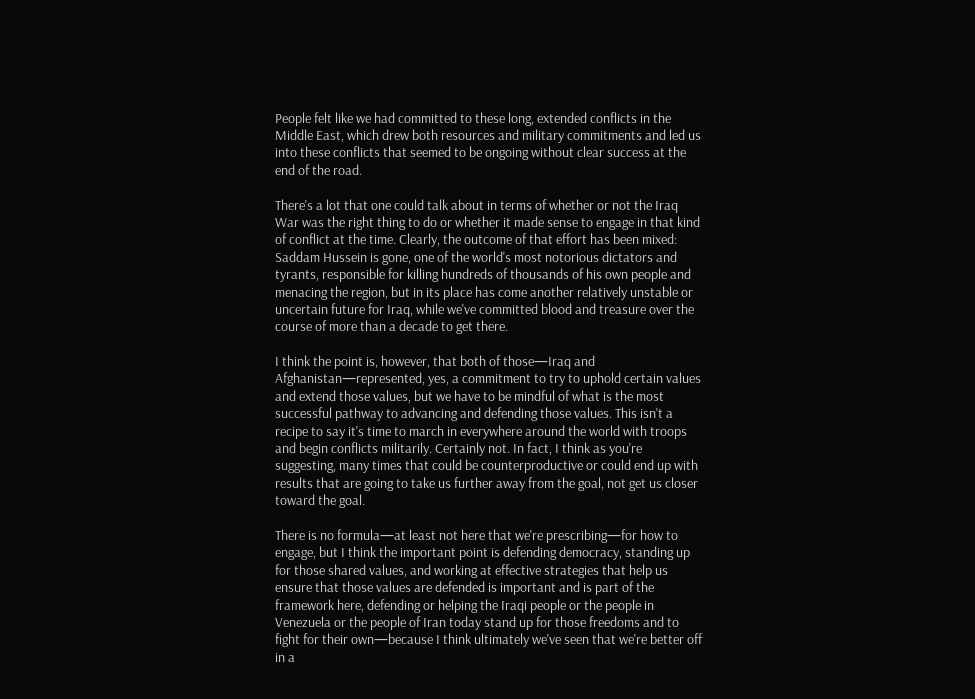People felt like we had committed to these long, extended conflicts in the Middle East, which drew both resources and military commitments and led us into these conflicts that seemed to be ongoing without clear success at the end of the road.

There's a lot that one could talk about in terms of whether or not the Iraq War was the right thing to do or whether it made sense to engage in that kind of conflict at the time. Clearly, the outcome of that effort has been mixed: Saddam Hussein is gone, one of the world's most notorious dictators and tyrants, responsible for killing hundreds of thousands of his own people and menacing the region, but in its place has come another relatively unstable or uncertain future for Iraq, while we've committed blood and treasure over the course of more than a decade to get there.

I think the point is, however, that both of those—Iraq and Afghanistan—represented, yes, a commitment to try to uphold certain values and extend those values, but we have to be mindful of what is the most successful pathway to advancing and defending those values. This isn't a recipe to say it's time to march in everywhere around the world with troops and begin conflicts militarily. Certainly not. In fact, I think as you're suggesting, many times that could be counterproductive or could end up with results that are going to take us further away from the goal, not get us closer toward the goal.

There is no formula—at least not here that we're prescribing—for how to engage, but I think the important point is defending democracy, standing up for those shared values, and working at effective strategies that help us ensure that those values are defended is important and is part of the framework here, defending or helping the Iraqi people or the people in Venezuela or the people of Iran today stand up for those freedoms and to fight for their own—because I think ultimately we've seen that we're better off in a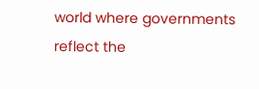world where governments reflect the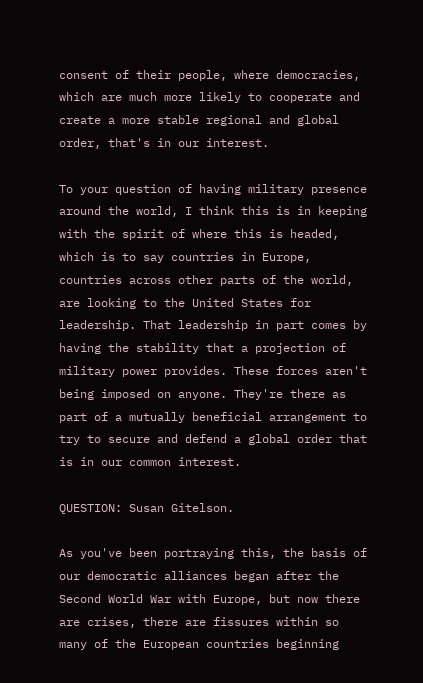consent of their people, where democracies, which are much more likely to cooperate and create a more stable regional and global order, that's in our interest.

To your question of having military presence around the world, I think this is in keeping with the spirit of where this is headed, which is to say countries in Europe, countries across other parts of the world, are looking to the United States for leadership. That leadership in part comes by having the stability that a projection of military power provides. These forces aren't being imposed on anyone. They're there as part of a mutually beneficial arrangement to try to secure and defend a global order that is in our common interest.

QUESTION: Susan Gitelson.

As you've been portraying this, the basis of our democratic alliances began after the Second World War with Europe, but now there are crises, there are fissures within so many of the European countries beginning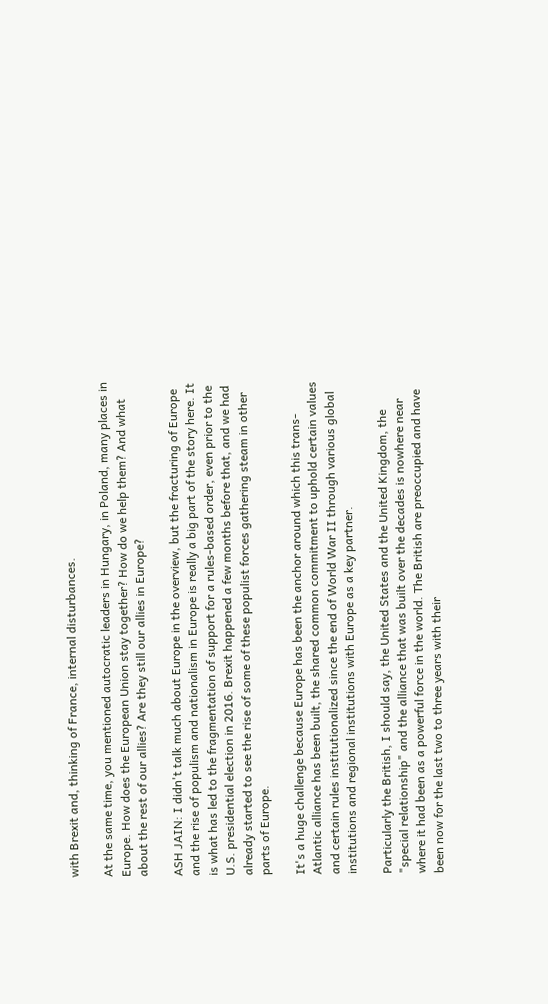with Brexit and, thinking of France, internal disturbances.

At the same time, you mentioned autocratic leaders in Hungary, in Poland, many places in Europe. How does the European Union stay together? How do we help them? And what about the rest of our allies? Are they still our allies in Europe?

ASH JAIN: I didn't talk much about Europe in the overview, but the fracturing of Europe and the rise of populism and nationalism in Europe is really a big part of the story here. It is what has led to the fragmentation of support for a rules-based order, even prior to the U.S. presidential election in 2016. Brexit happened a few months before that, and we had already started to see the rise of some of these populist forces gathering steam in other parts of Europe.

It's a huge challenge because Europe has been the anchor around which this trans-Atlantic alliance has been built, the shared common commitment to uphold certain values and certain rules institutionalized since the end of World War II through various global institutions and regional institutions with Europe as a key partner.

Particularly the British, I should say, the United States and the United Kingdom, the "special relationship" and the alliance that was built over the decades is nowhere near where it had been as a powerful force in the world. The British are preoccupied and have been now for the last two to three years with their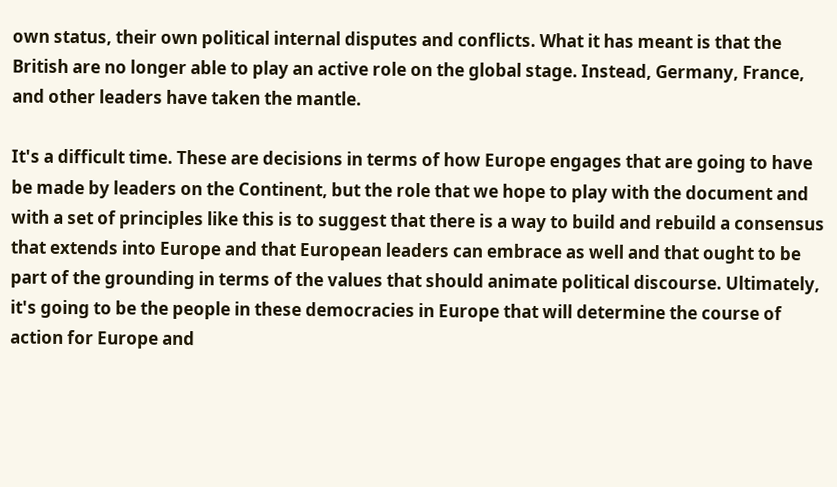own status, their own political internal disputes and conflicts. What it has meant is that the British are no longer able to play an active role on the global stage. Instead, Germany, France, and other leaders have taken the mantle.

It's a difficult time. These are decisions in terms of how Europe engages that are going to have be made by leaders on the Continent, but the role that we hope to play with the document and with a set of principles like this is to suggest that there is a way to build and rebuild a consensus that extends into Europe and that European leaders can embrace as well and that ought to be part of the grounding in terms of the values that should animate political discourse. Ultimately, it's going to be the people in these democracies in Europe that will determine the course of action for Europe and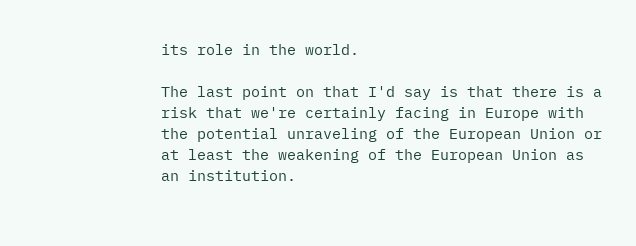its role in the world.

The last point on that I'd say is that there is a risk that we're certainly facing in Europe with the potential unraveling of the European Union or at least the weakening of the European Union as an institution.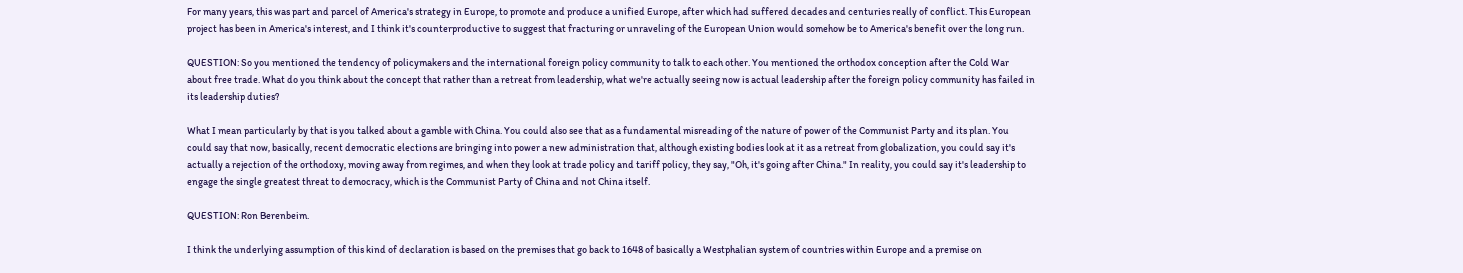For many years, this was part and parcel of America's strategy in Europe, to promote and produce a unified Europe, after which had suffered decades and centuries really of conflict. This European project has been in America's interest, and I think it's counterproductive to suggest that fracturing or unraveling of the European Union would somehow be to America's benefit over the long run.

QUESTION: So you mentioned the tendency of policymakers and the international foreign policy community to talk to each other. You mentioned the orthodox conception after the Cold War about free trade. What do you think about the concept that rather than a retreat from leadership, what we're actually seeing now is actual leadership after the foreign policy community has failed in its leadership duties?

What I mean particularly by that is you talked about a gamble with China. You could also see that as a fundamental misreading of the nature of power of the Communist Party and its plan. You could say that now, basically, recent democratic elections are bringing into power a new administration that, although existing bodies look at it as a retreat from globalization, you could say it's actually a rejection of the orthodoxy, moving away from regimes, and when they look at trade policy and tariff policy, they say, "Oh, it's going after China." In reality, you could say it's leadership to engage the single greatest threat to democracy, which is the Communist Party of China and not China itself.

QUESTION: Ron Berenbeim.

I think the underlying assumption of this kind of declaration is based on the premises that go back to 1648 of basically a Westphalian system of countries within Europe and a premise on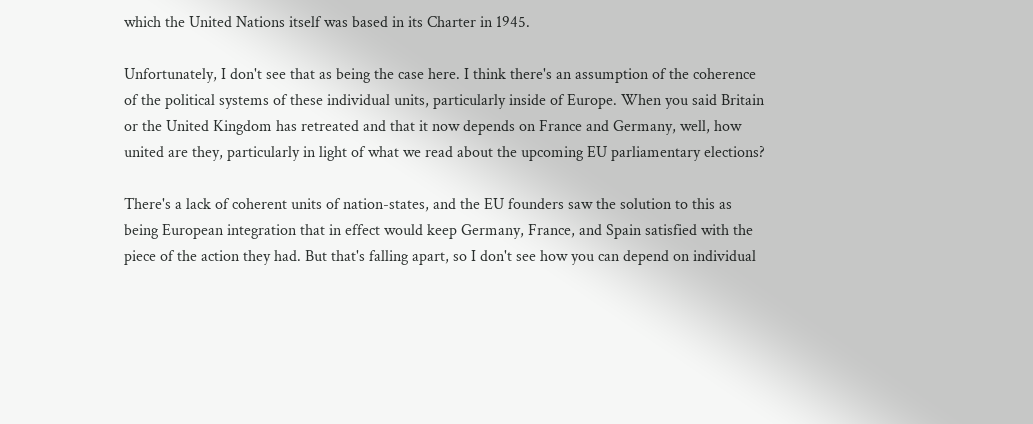which the United Nations itself was based in its Charter in 1945.

Unfortunately, I don't see that as being the case here. I think there's an assumption of the coherence of the political systems of these individual units, particularly inside of Europe. When you said Britain or the United Kingdom has retreated and that it now depends on France and Germany, well, how united are they, particularly in light of what we read about the upcoming EU parliamentary elections?

There's a lack of coherent units of nation-states, and the EU founders saw the solution to this as being European integration that in effect would keep Germany, France, and Spain satisfied with the piece of the action they had. But that's falling apart, so I don't see how you can depend on individual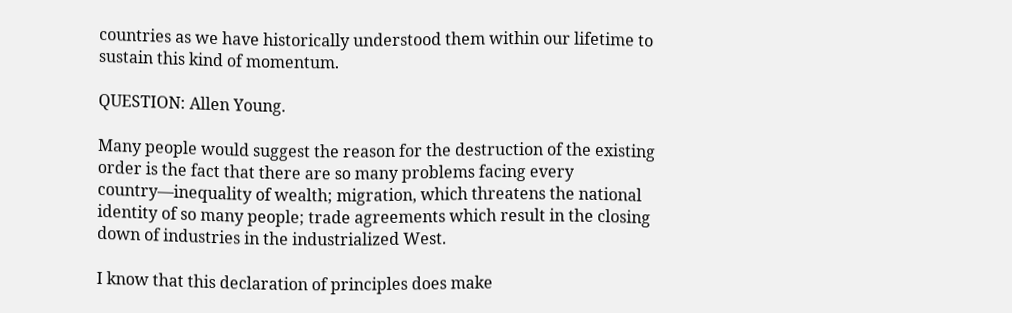countries as we have historically understood them within our lifetime to sustain this kind of momentum.

QUESTION: Allen Young.

Many people would suggest the reason for the destruction of the existing order is the fact that there are so many problems facing every country—inequality of wealth; migration, which threatens the national identity of so many people; trade agreements which result in the closing down of industries in the industrialized West.

I know that this declaration of principles does make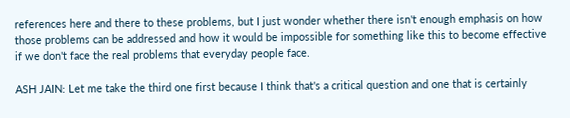references here and there to these problems, but I just wonder whether there isn't enough emphasis on how those problems can be addressed and how it would be impossible for something like this to become effective if we don't face the real problems that everyday people face.

ASH JAIN: Let me take the third one first because I think that's a critical question and one that is certainly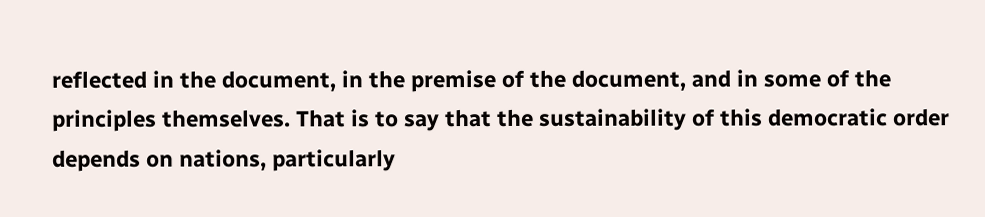reflected in the document, in the premise of the document, and in some of the principles themselves. That is to say that the sustainability of this democratic order depends on nations, particularly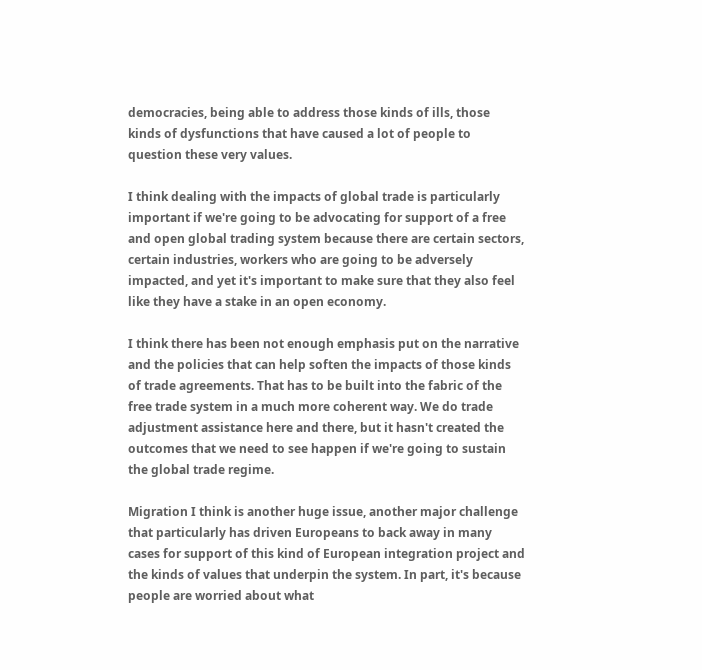democracies, being able to address those kinds of ills, those kinds of dysfunctions that have caused a lot of people to question these very values.

I think dealing with the impacts of global trade is particularly important if we're going to be advocating for support of a free and open global trading system because there are certain sectors, certain industries, workers who are going to be adversely impacted, and yet it's important to make sure that they also feel like they have a stake in an open economy.

I think there has been not enough emphasis put on the narrative and the policies that can help soften the impacts of those kinds of trade agreements. That has to be built into the fabric of the free trade system in a much more coherent way. We do trade adjustment assistance here and there, but it hasn't created the outcomes that we need to see happen if we're going to sustain the global trade regime.

Migration I think is another huge issue, another major challenge that particularly has driven Europeans to back away in many cases for support of this kind of European integration project and the kinds of values that underpin the system. In part, it's because people are worried about what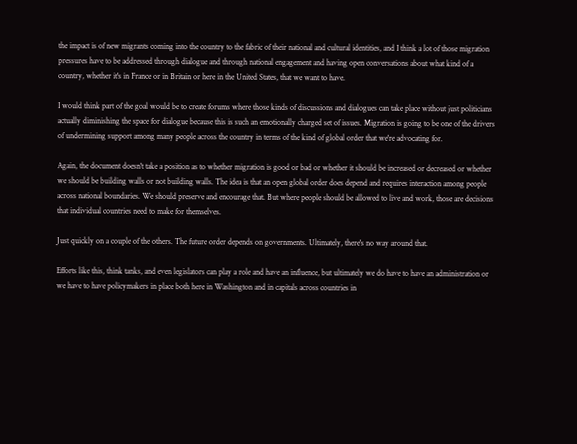the impact is of new migrants coming into the country to the fabric of their national and cultural identities, and I think a lot of those migration pressures have to be addressed through dialogue and through national engagement and having open conversations about what kind of a country, whether it's in France or in Britain or here in the United States, that we want to have.

I would think part of the goal would be to create forums where those kinds of discussions and dialogues can take place without just politicians actually diminishing the space for dialogue because this is such an emotionally charged set of issues. Migration is going to be one of the drivers of undermining support among many people across the country in terms of the kind of global order that we're advocating for.

Again, the document doesn't take a position as to whether migration is good or bad or whether it should be increased or decreased or whether we should be building walls or not building walls. The idea is that an open global order does depend and requires interaction among people across national boundaries. We should preserve and encourage that. But where people should be allowed to live and work, those are decisions that individual countries need to make for themselves.

Just quickly on a couple of the others. The future order depends on governments. Ultimately, there's no way around that.

Efforts like this, think tanks, and even legislators can play a role and have an influence, but ultimately we do have to have an administration or we have to have policymakers in place both here in Washington and in capitals across countries in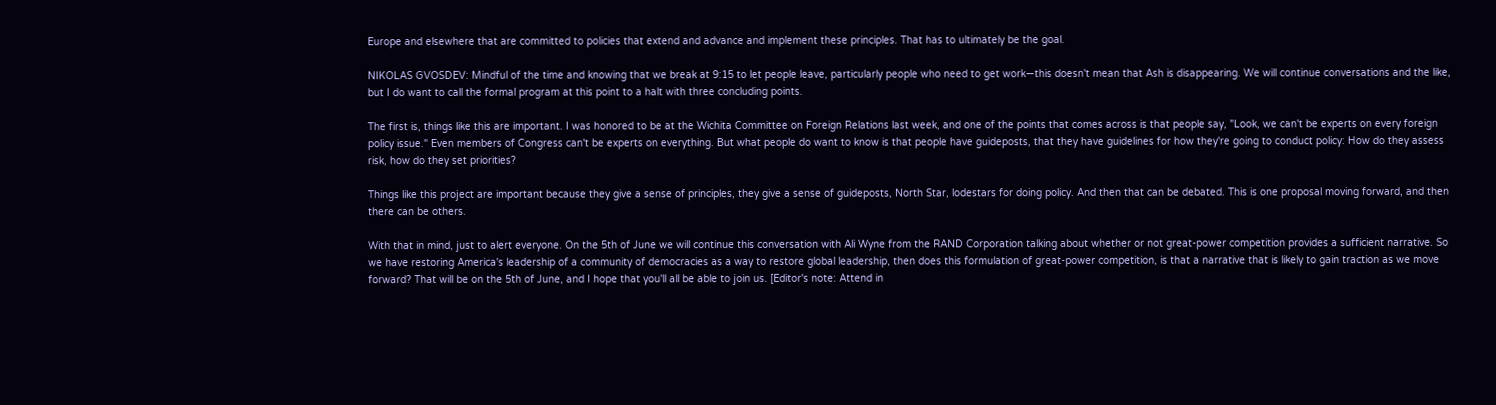Europe and elsewhere that are committed to policies that extend and advance and implement these principles. That has to ultimately be the goal.

NIKOLAS GVOSDEV: Mindful of the time and knowing that we break at 9:15 to let people leave, particularly people who need to get work—this doesn't mean that Ash is disappearing. We will continue conversations and the like, but I do want to call the formal program at this point to a halt with three concluding points.

The first is, things like this are important. I was honored to be at the Wichita Committee on Foreign Relations last week, and one of the points that comes across is that people say, "Look, we can't be experts on every foreign policy issue." Even members of Congress can't be experts on everything. But what people do want to know is that people have guideposts, that they have guidelines for how they're going to conduct policy: How do they assess risk, how do they set priorities?

Things like this project are important because they give a sense of principles, they give a sense of guideposts, North Star, lodestars for doing policy. And then that can be debated. This is one proposal moving forward, and then there can be others.

With that in mind, just to alert everyone. On the 5th of June we will continue this conversation with Ali Wyne from the RAND Corporation talking about whether or not great-power competition provides a sufficient narrative. So we have restoring America's leadership of a community of democracies as a way to restore global leadership, then does this formulation of great-power competition, is that a narrative that is likely to gain traction as we move forward? That will be on the 5th of June, and I hope that you'll all be able to join us. [Editor's note: Attend in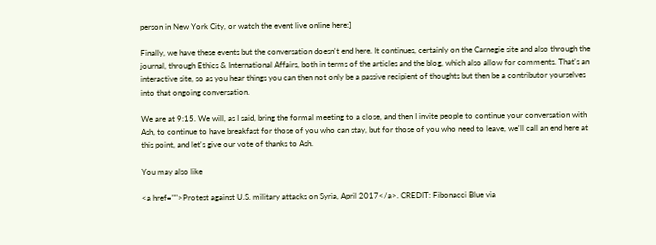person in New York City, or watch the event live online here:]

Finally, we have these events but the conversation doesn't end here. It continues, certainly on the Carnegie site and also through the journal, through Ethics & International Affairs, both in terms of the articles and the blog, which also allow for comments. That's an interactive site, so as you hear things you can then not only be a passive recipient of thoughts but then be a contributor yourselves into that ongoing conversation.

We are at 9:15. We will, as I said, bring the formal meeting to a close, and then I invite people to continue your conversation with Ash, to continue to have breakfast for those of you who can stay, but for those of you who need to leave, we'll call an end here at this point, and let's give our vote of thanks to Ash.

You may also like

<a href="">Protest against U.S. military attacks on Syria, April 2017</a>. CREDIT: Fibonacci Blue via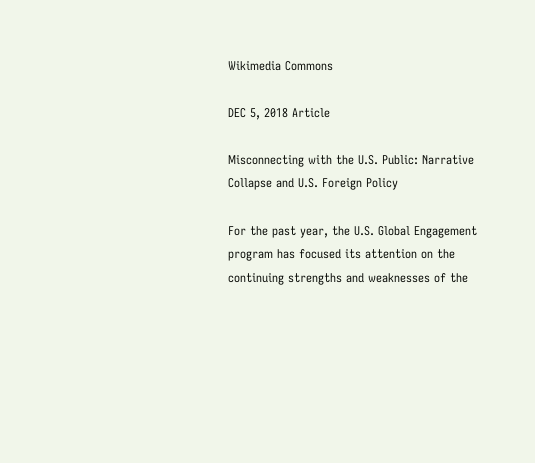Wikimedia Commons

DEC 5, 2018 Article

Misconnecting with the U.S. Public: Narrative Collapse and U.S. Foreign Policy

For the past year, the U.S. Global Engagement program has focused its attention on the continuing strengths and weaknesses of the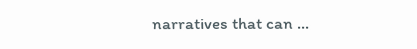narratives that can ...